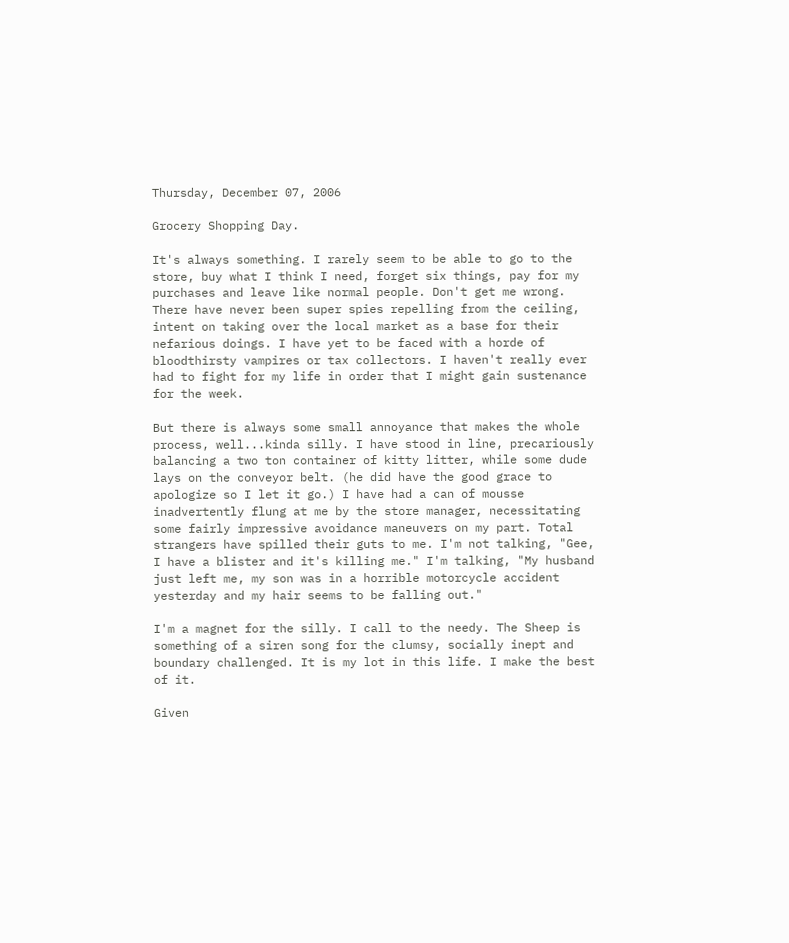Thursday, December 07, 2006

Grocery Shopping Day.

It's always something. I rarely seem to be able to go to the store, buy what I think I need, forget six things, pay for my purchases and leave like normal people. Don't get me wrong. There have never been super spies repelling from the ceiling, intent on taking over the local market as a base for their nefarious doings. I have yet to be faced with a horde of bloodthirsty vampires or tax collectors. I haven't really ever had to fight for my life in order that I might gain sustenance for the week.

But there is always some small annoyance that makes the whole process, well...kinda silly. I have stood in line, precariously balancing a two ton container of kitty litter, while some dude lays on the conveyor belt. (he did have the good grace to apologize so I let it go.) I have had a can of mousse inadvertently flung at me by the store manager, necessitating some fairly impressive avoidance maneuvers on my part. Total strangers have spilled their guts to me. I'm not talking, "Gee, I have a blister and it's killing me." I'm talking, "My husband just left me, my son was in a horrible motorcycle accident yesterday and my hair seems to be falling out."

I'm a magnet for the silly. I call to the needy. The Sheep is something of a siren song for the clumsy, socially inept and boundary challenged. It is my lot in this life. I make the best of it.

Given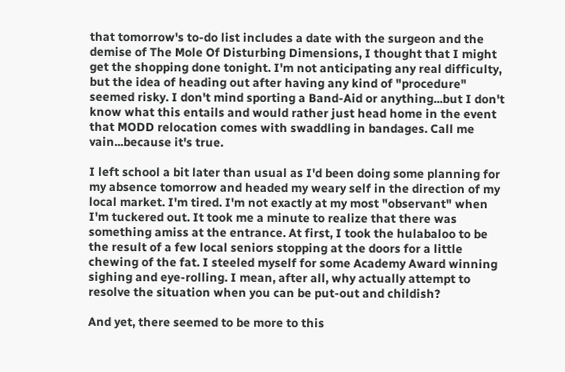that tomorrow's to-do list includes a date with the surgeon and the demise of The Mole Of Disturbing Dimensions, I thought that I might get the shopping done tonight. I'm not anticipating any real difficulty, but the idea of heading out after having any kind of "procedure" seemed risky. I don't mind sporting a Band-Aid or anything...but I don't know what this entails and would rather just head home in the event that MODD relocation comes with swaddling in bandages. Call me vain...because it's true.

I left school a bit later than usual as I'd been doing some planning for my absence tomorrow and headed my weary self in the direction of my local market. I'm tired. I'm not exactly at my most "observant" when I'm tuckered out. It took me a minute to realize that there was something amiss at the entrance. At first, I took the hulabaloo to be the result of a few local seniors stopping at the doors for a little chewing of the fat. I steeled myself for some Academy Award winning sighing and eye-rolling. I mean, after all, why actually attempt to resolve the situation when you can be put-out and childish?

And yet, there seemed to be more to this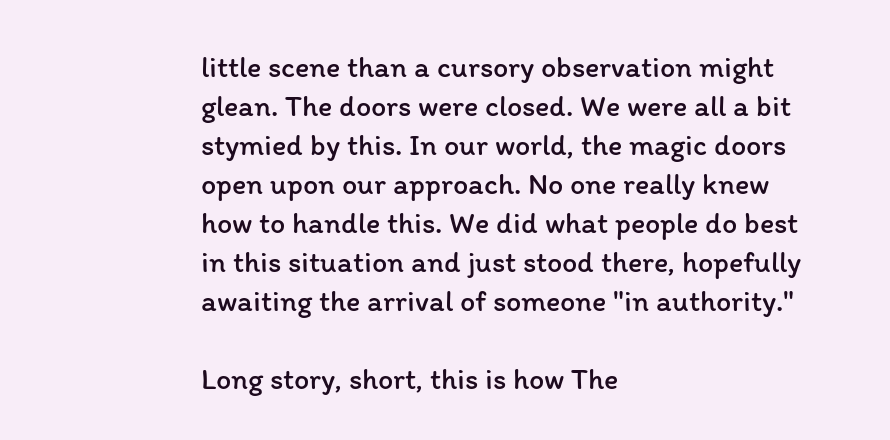little scene than a cursory observation might glean. The doors were closed. We were all a bit stymied by this. In our world, the magic doors open upon our approach. No one really knew how to handle this. We did what people do best in this situation and just stood there, hopefully awaiting the arrival of someone "in authority."

Long story, short, this is how The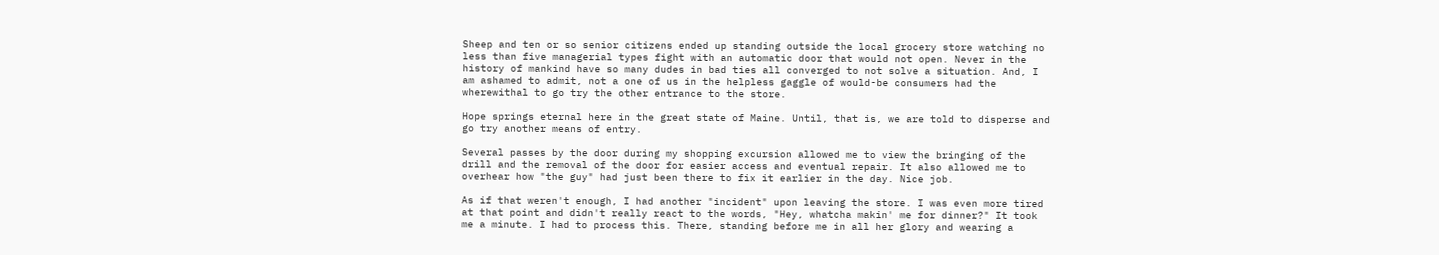Sheep and ten or so senior citizens ended up standing outside the local grocery store watching no less than five managerial types fight with an automatic door that would not open. Never in the history of mankind have so many dudes in bad ties all converged to not solve a situation. And, I am ashamed to admit, not a one of us in the helpless gaggle of would-be consumers had the wherewithal to go try the other entrance to the store.

Hope springs eternal here in the great state of Maine. Until, that is, we are told to disperse and go try another means of entry.

Several passes by the door during my shopping excursion allowed me to view the bringing of the drill and the removal of the door for easier access and eventual repair. It also allowed me to overhear how "the guy" had just been there to fix it earlier in the day. Nice job.

As if that weren't enough, I had another "incident" upon leaving the store. I was even more tired at that point and didn't really react to the words, "Hey, whatcha makin' me for dinner?" It took me a minute. I had to process this. There, standing before me in all her glory and wearing a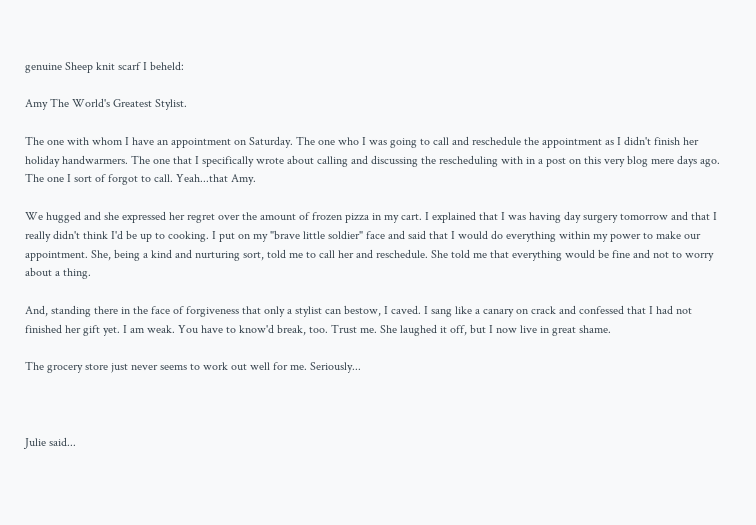genuine Sheep knit scarf I beheld:

Amy The World's Greatest Stylist.

The one with whom I have an appointment on Saturday. The one who I was going to call and reschedule the appointment as I didn't finish her holiday handwarmers. The one that I specifically wrote about calling and discussing the rescheduling with in a post on this very blog mere days ago. The one I sort of forgot to call. Yeah...that Amy.

We hugged and she expressed her regret over the amount of frozen pizza in my cart. I explained that I was having day surgery tomorrow and that I really didn't think I'd be up to cooking. I put on my "brave little soldier" face and said that I would do everything within my power to make our appointment. She, being a kind and nurturing sort, told me to call her and reschedule. She told me that everything would be fine and not to worry about a thing.

And, standing there in the face of forgiveness that only a stylist can bestow, I caved. I sang like a canary on crack and confessed that I had not finished her gift yet. I am weak. You have to know'd break, too. Trust me. She laughed it off, but I now live in great shame.

The grocery store just never seems to work out well for me. Seriously...



Julie said...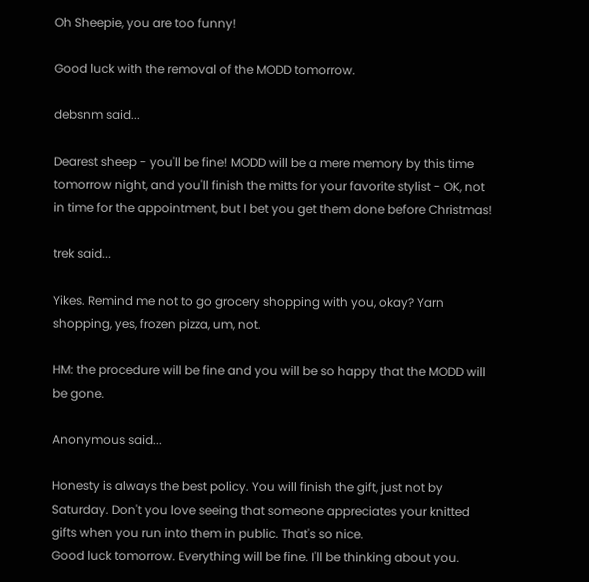Oh Sheepie, you are too funny!

Good luck with the removal of the MODD tomorrow.

debsnm said...

Dearest sheep - you'll be fine! MODD will be a mere memory by this time tomorrow night, and you'll finish the mitts for your favorite stylist - OK, not in time for the appointment, but I bet you get them done before Christmas!

trek said...

Yikes. Remind me not to go grocery shopping with you, okay? Yarn shopping, yes, frozen pizza, um, not.

HM: the procedure will be fine and you will be so happy that the MODD will be gone.

Anonymous said...

Honesty is always the best policy. You will finish the gift, just not by Saturday. Don't you love seeing that someone appreciates your knitted gifts when you run into them in public. That's so nice.
Good luck tomorrow. Everything will be fine. I'll be thinking about you.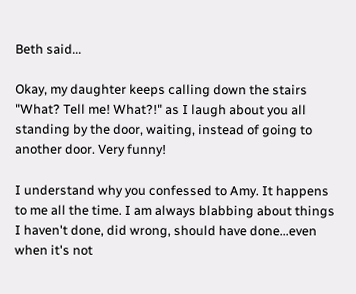Beth said...

Okay, my daughter keeps calling down the stairs "What? Tell me! What?!" as I laugh about you all standing by the door, waiting, instead of going to another door. Very funny!

I understand why you confessed to Amy. It happens to me all the time. I am always blabbing about things I haven't done, did wrong, should have done...even when it's not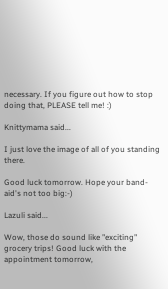necessary. If you figure out how to stop doing that, PLEASE tell me! :)

Knittymama said...

I just love the image of all of you standing there.

Good luck tomorrow. Hope your band-aid's not too big:-)

Lazuli said...

Wow, those do sound like "exciting" grocery trips! Good luck with the appointment tomorrow,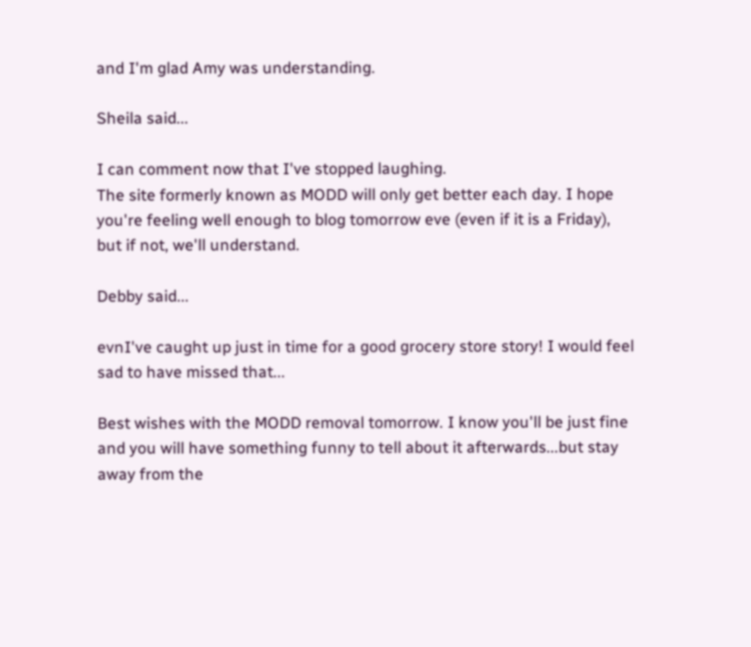and I'm glad Amy was understanding.

Sheila said...

I can comment now that I've stopped laughing.
The site formerly known as MODD will only get better each day. I hope you're feeling well enough to blog tomorrow eve (even if it is a Friday), but if not, we'll understand.

Debby said...

evnI've caught up just in time for a good grocery store story! I would feel sad to have missed that...

Best wishes with the MODD removal tomorrow. I know you'll be just fine and you will have something funny to tell about it afterwards...but stay away from the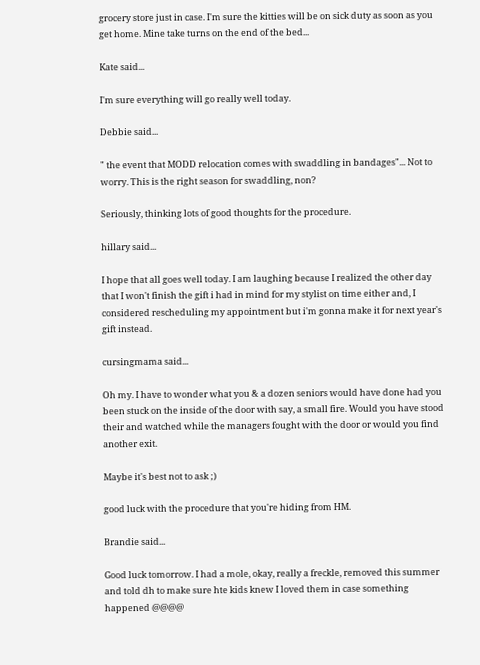grocery store just in case. I'm sure the kitties will be on sick duty as soon as you get home. Mine take turns on the end of the bed...

Kate said...

I'm sure everything will go really well today.

Debbie said...

" the event that MODD relocation comes with swaddling in bandages"... Not to worry. This is the right season for swaddling, non?

Seriously, thinking lots of good thoughts for the procedure.

hillary said...

I hope that all goes well today. I am laughing because I realized the other day that I won't finish the gift i had in mind for my stylist on time either and, I considered rescheduling my appointment but i'm gonna make it for next year's gift instead.

cursingmama said...

Oh my. I have to wonder what you & a dozen seniors would have done had you been stuck on the inside of the door with say, a small fire. Would you have stood their and watched while the managers fought with the door or would you find another exit.

Maybe it's best not to ask ;)

good luck with the procedure that you're hiding from HM.

Brandie said...

Good luck tomorrow. I had a mole, okay, really a freckle, removed this summer and told dh to make sure hte kids knew I loved them in case something happened @@@@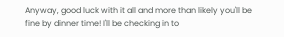Anyway, good luck with it all and more than likely you'll be fine by dinner time! I'll be checking in to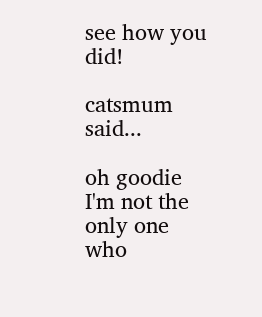see how you did!

catsmum said...

oh goodie I'm not the only one who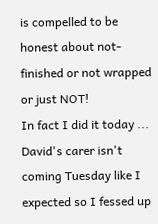is compelled to be honest about not-finished or not wrapped or just NOT!
In fact I did it today ... David's carer isn't coming Tuesday like I expected so I fessed up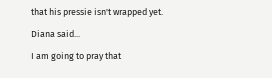that his pressie isn't wrapped yet.

Diana said...

I am going to pray that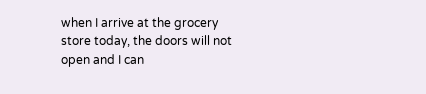when I arrive at the grocery store today, the doors will not open and I can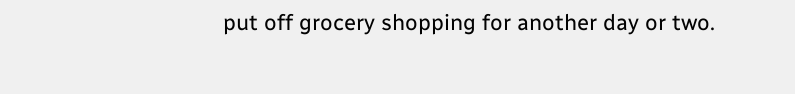put off grocery shopping for another day or two.